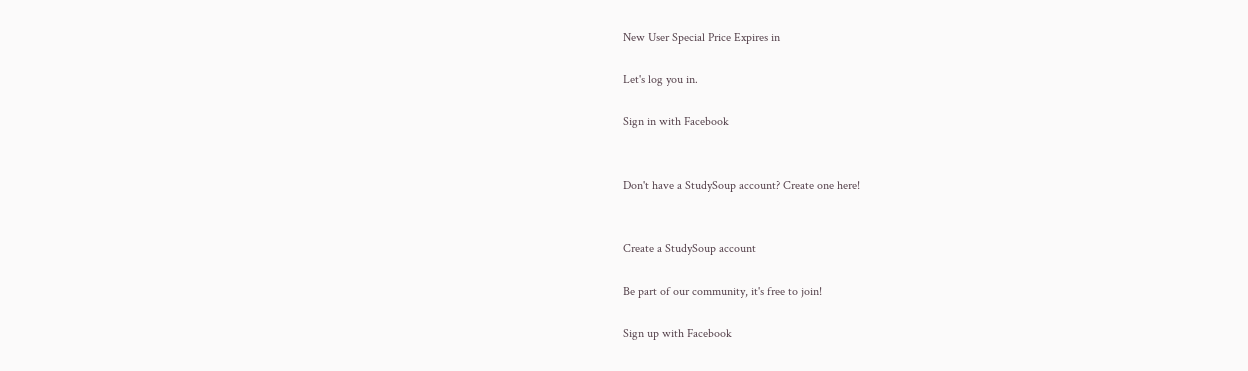New User Special Price Expires in

Let's log you in.

Sign in with Facebook


Don't have a StudySoup account? Create one here!


Create a StudySoup account

Be part of our community, it's free to join!

Sign up with Facebook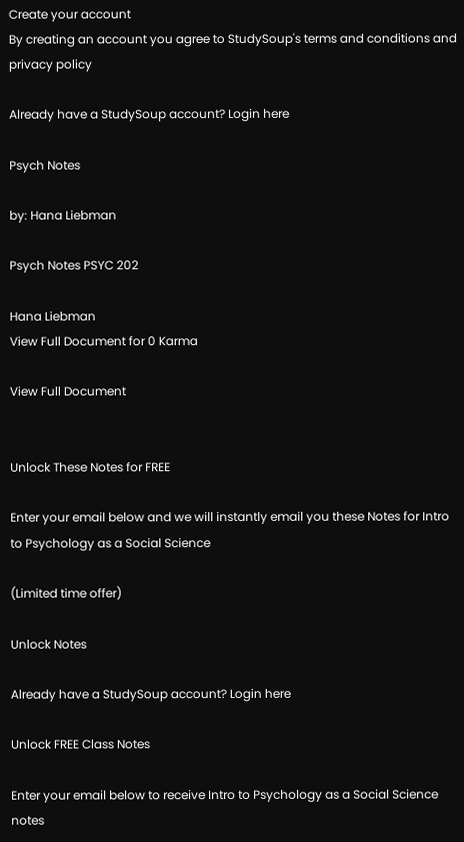Create your account
By creating an account you agree to StudySoup's terms and conditions and privacy policy

Already have a StudySoup account? Login here

Psych Notes

by: Hana Liebman

Psych Notes PSYC 202

Hana Liebman
View Full Document for 0 Karma

View Full Document


Unlock These Notes for FREE

Enter your email below and we will instantly email you these Notes for Intro to Psychology as a Social Science

(Limited time offer)

Unlock Notes

Already have a StudySoup account? Login here

Unlock FREE Class Notes

Enter your email below to receive Intro to Psychology as a Social Science notes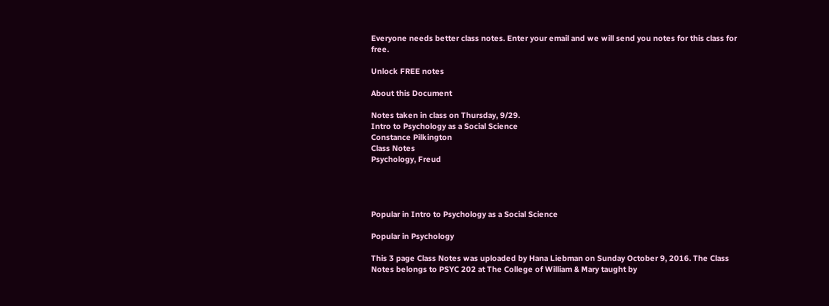Everyone needs better class notes. Enter your email and we will send you notes for this class for free.

Unlock FREE notes

About this Document

Notes taken in class on Thursday, 9/29.
Intro to Psychology as a Social Science
Constance Pilkington
Class Notes
Psychology, Freud




Popular in Intro to Psychology as a Social Science

Popular in Psychology

This 3 page Class Notes was uploaded by Hana Liebman on Sunday October 9, 2016. The Class Notes belongs to PSYC 202 at The College of William & Mary taught by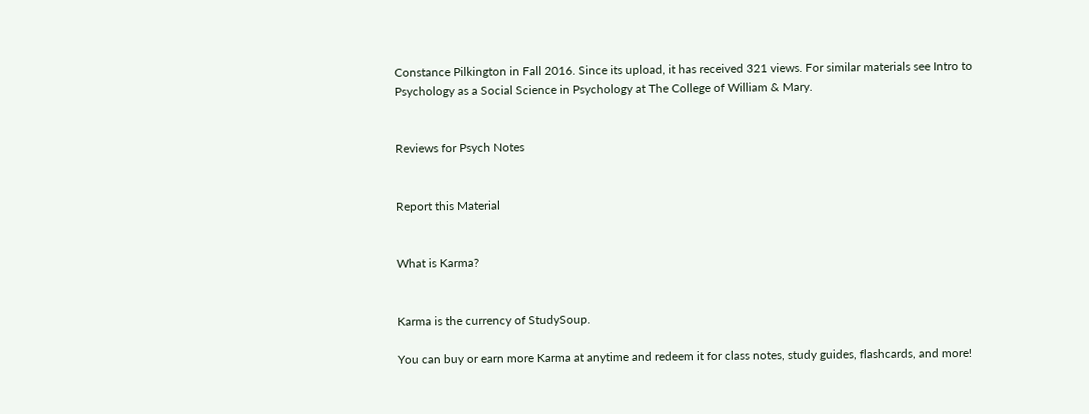Constance Pilkington in Fall 2016. Since its upload, it has received 321 views. For similar materials see Intro to Psychology as a Social Science in Psychology at The College of William & Mary.


Reviews for Psych Notes


Report this Material


What is Karma?


Karma is the currency of StudySoup.

You can buy or earn more Karma at anytime and redeem it for class notes, study guides, flashcards, and more!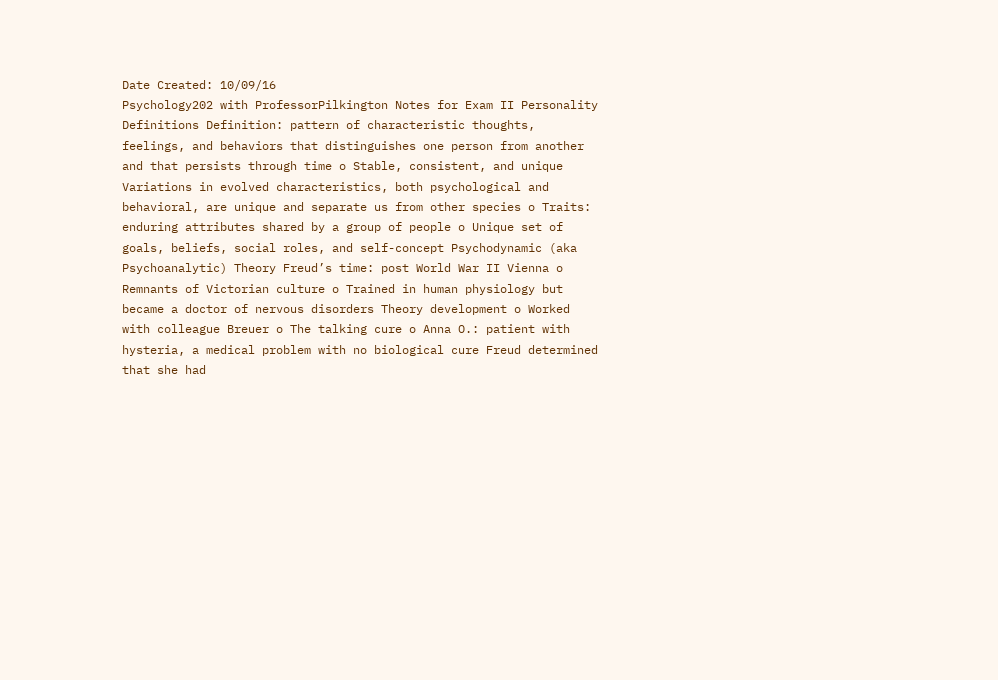Date Created: 10/09/16
Psychology202 with ProfessorPilkington Notes for Exam II Personality Definitions Definition: pattern of characteristic thoughts, feelings, and behaviors that distinguishes one person from another and that persists through time o Stable, consistent, and unique Variations in evolved characteristics, both psychological and behavioral, are unique and separate us from other species o Traits: enduring attributes shared by a group of people o Unique set of goals, beliefs, social roles, and self-concept Psychodynamic (aka Psychoanalytic) Theory Freud’s time: post World War II Vienna o Remnants of Victorian culture o Trained in human physiology but became a doctor of nervous disorders Theory development o Worked with colleague Breuer o The talking cure o Anna O.: patient with hysteria, a medical problem with no biological cure Freud determined that she had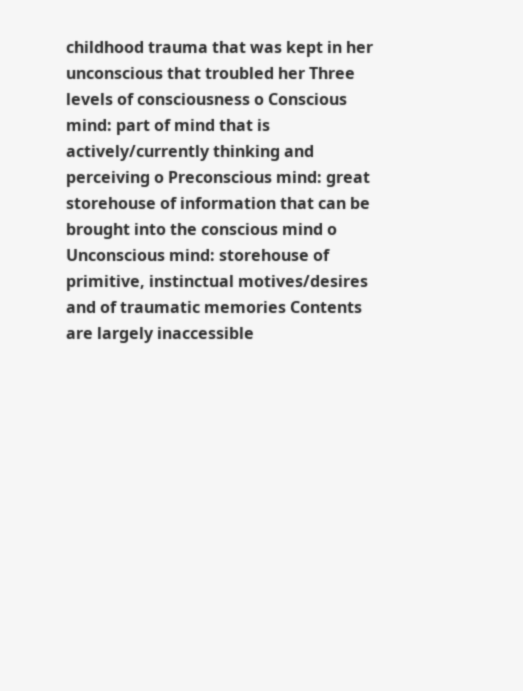childhood trauma that was kept in her unconscious that troubled her Three levels of consciousness o Conscious mind: part of mind that is actively/currently thinking and perceiving o Preconscious mind: great storehouse of information that can be brought into the conscious mind o Unconscious mind: storehouse of primitive, instinctual motives/desires and of traumatic memories Contents are largely inaccessible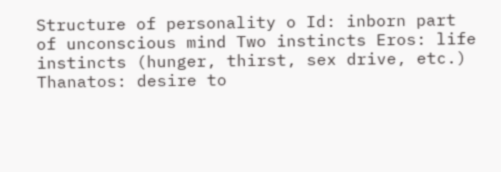Structure of personality o Id: inborn part of unconscious mind Two instincts Eros: life instincts (hunger, thirst, sex drive, etc.) Thanatos: desire to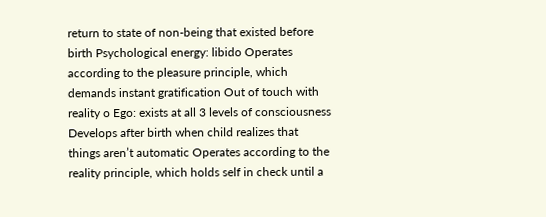return to state of non-being that existed before birth Psychological energy: libido Operates according to the pleasure principle, which demands instant gratification Out of touch with reality o Ego: exists at all 3 levels of consciousness Develops after birth when child realizes that things aren’t automatic Operates according to the reality principle, which holds self in check until a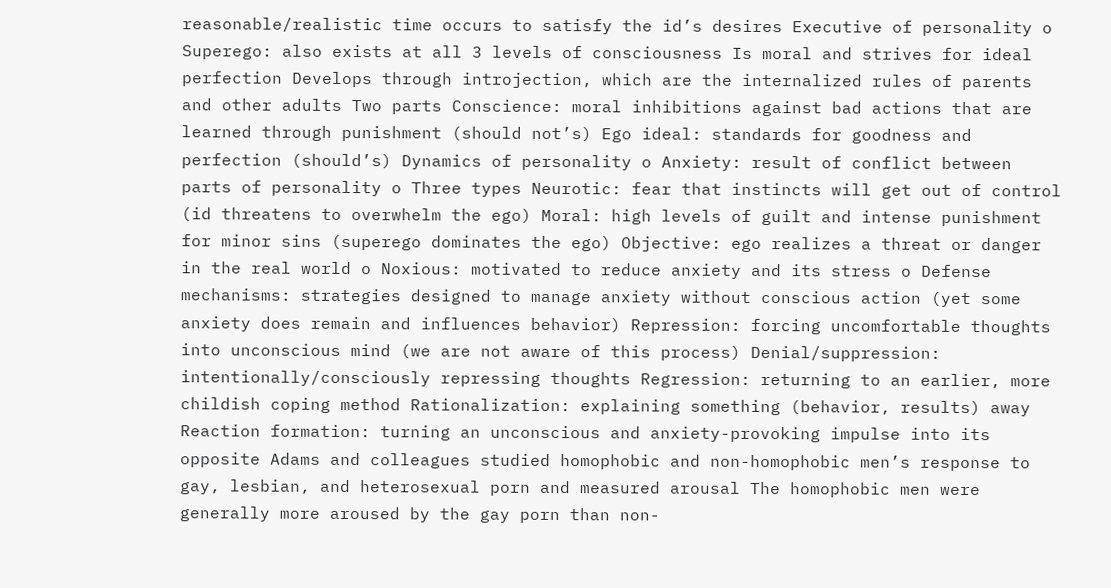reasonable/realistic time occurs to satisfy the id’s desires Executive of personality o Superego: also exists at all 3 levels of consciousness Is moral and strives for ideal perfection Develops through introjection, which are the internalized rules of parents and other adults Two parts Conscience: moral inhibitions against bad actions that are learned through punishment (should not’s) Ego ideal: standards for goodness and perfection (should’s) Dynamics of personality o Anxiety: result of conflict between parts of personality o Three types Neurotic: fear that instincts will get out of control (id threatens to overwhelm the ego) Moral: high levels of guilt and intense punishment for minor sins (superego dominates the ego) Objective: ego realizes a threat or danger in the real world o Noxious: motivated to reduce anxiety and its stress o Defense mechanisms: strategies designed to manage anxiety without conscious action (yet some anxiety does remain and influences behavior) Repression: forcing uncomfortable thoughts into unconscious mind (we are not aware of this process) Denial/suppression: intentionally/consciously repressing thoughts Regression: returning to an earlier, more childish coping method Rationalization: explaining something (behavior, results) away Reaction formation: turning an unconscious and anxiety-provoking impulse into its opposite Adams and colleagues studied homophobic and non-homophobic men’s response to gay, lesbian, and heterosexual porn and measured arousal The homophobic men were generally more aroused by the gay porn than non-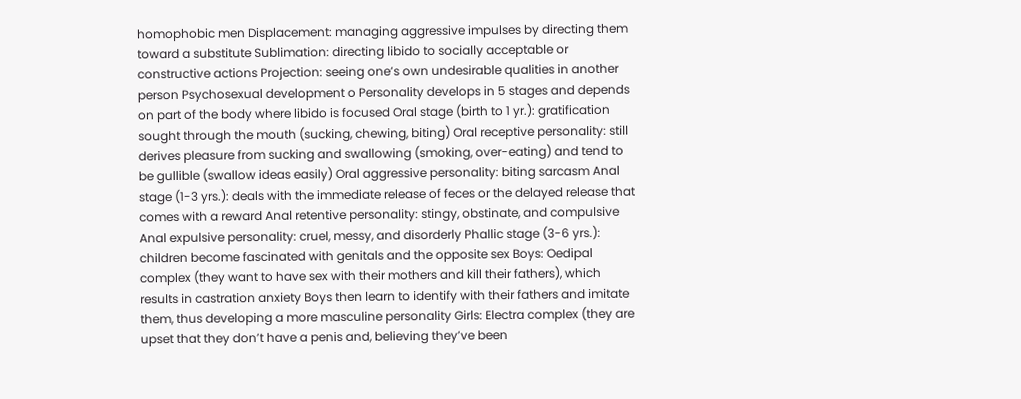homophobic men Displacement: managing aggressive impulses by directing them toward a substitute Sublimation: directing libido to socially acceptable or constructive actions Projection: seeing one’s own undesirable qualities in another person Psychosexual development o Personality develops in 5 stages and depends on part of the body where libido is focused Oral stage (birth to 1 yr.): gratification sought through the mouth (sucking, chewing, biting) Oral receptive personality: still derives pleasure from sucking and swallowing (smoking, over-eating) and tend to be gullible (swallow ideas easily) Oral aggressive personality: biting sarcasm Anal stage (1-3 yrs.): deals with the immediate release of feces or the delayed release that comes with a reward Anal retentive personality: stingy, obstinate, and compulsive Anal expulsive personality: cruel, messy, and disorderly Phallic stage (3-6 yrs.): children become fascinated with genitals and the opposite sex Boys: Oedipal complex (they want to have sex with their mothers and kill their fathers), which results in castration anxiety Boys then learn to identify with their fathers and imitate them, thus developing a more masculine personality Girls: Electra complex (they are upset that they don’t have a penis and, believing they’ve been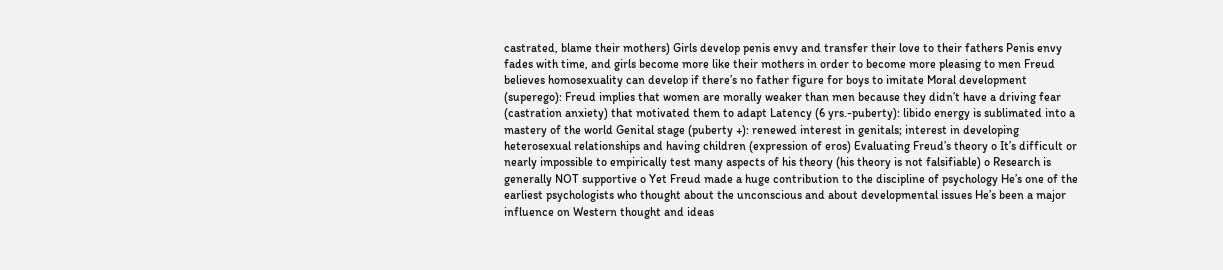castrated, blame their mothers) Girls develop penis envy and transfer their love to their fathers Penis envy fades with time, and girls become more like their mothers in order to become more pleasing to men Freud believes homosexuality can develop if there’s no father figure for boys to imitate Moral development (superego): Freud implies that women are morally weaker than men because they didn’t have a driving fear (castration anxiety) that motivated them to adapt Latency (6 yrs.-puberty): libido energy is sublimated into a mastery of the world Genital stage (puberty +): renewed interest in genitals; interest in developing heterosexual relationships and having children (expression of eros) Evaluating Freud’s theory o It’s difficult or nearly impossible to empirically test many aspects of his theory (his theory is not falsifiable) o Research is generally NOT supportive o Yet Freud made a huge contribution to the discipline of psychology He’s one of the earliest psychologists who thought about the unconscious and about developmental issues He’s been a major influence on Western thought and ideas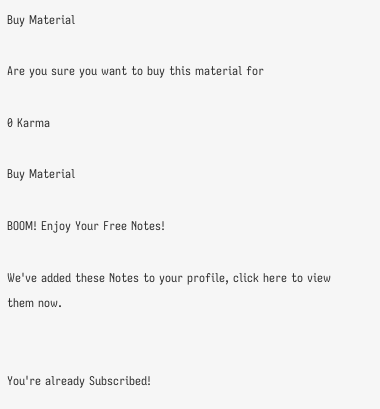Buy Material

Are you sure you want to buy this material for

0 Karma

Buy Material

BOOM! Enjoy Your Free Notes!

We've added these Notes to your profile, click here to view them now.


You're already Subscribed!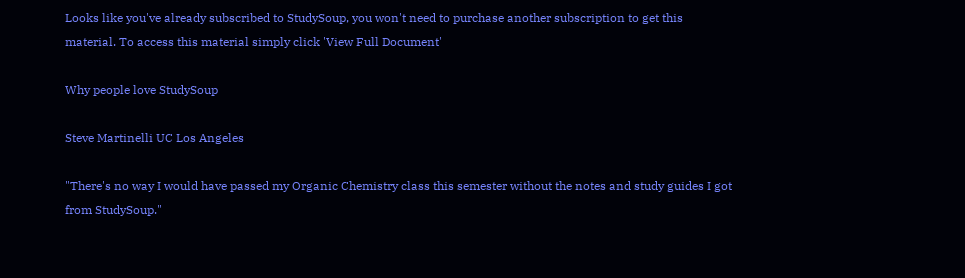Looks like you've already subscribed to StudySoup, you won't need to purchase another subscription to get this material. To access this material simply click 'View Full Document'

Why people love StudySoup

Steve Martinelli UC Los Angeles

"There's no way I would have passed my Organic Chemistry class this semester without the notes and study guides I got from StudySoup."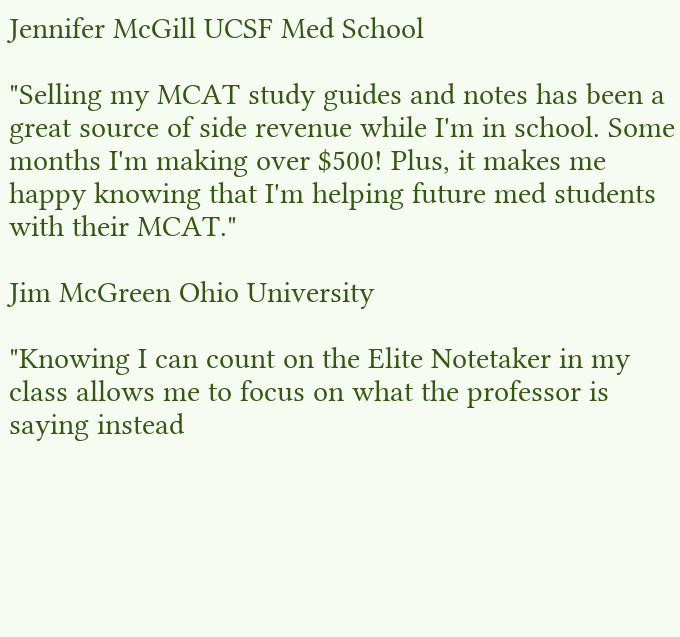Jennifer McGill UCSF Med School

"Selling my MCAT study guides and notes has been a great source of side revenue while I'm in school. Some months I'm making over $500! Plus, it makes me happy knowing that I'm helping future med students with their MCAT."

Jim McGreen Ohio University

"Knowing I can count on the Elite Notetaker in my class allows me to focus on what the professor is saying instead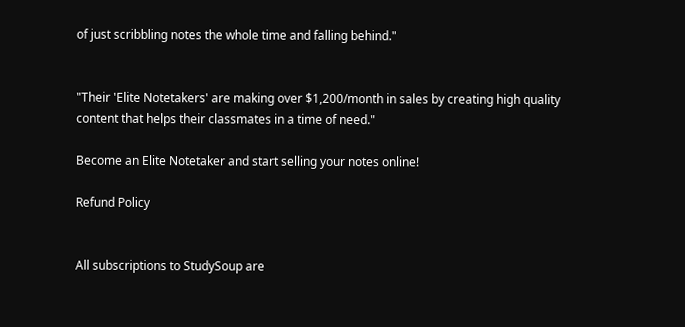of just scribbling notes the whole time and falling behind."


"Their 'Elite Notetakers' are making over $1,200/month in sales by creating high quality content that helps their classmates in a time of need."

Become an Elite Notetaker and start selling your notes online!

Refund Policy


All subscriptions to StudySoup are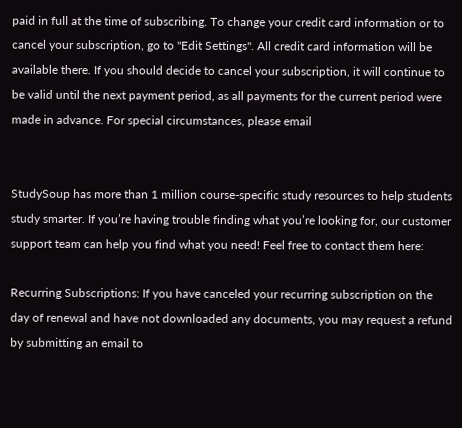paid in full at the time of subscribing. To change your credit card information or to cancel your subscription, go to "Edit Settings". All credit card information will be available there. If you should decide to cancel your subscription, it will continue to be valid until the next payment period, as all payments for the current period were made in advance. For special circumstances, please email


StudySoup has more than 1 million course-specific study resources to help students study smarter. If you’re having trouble finding what you’re looking for, our customer support team can help you find what you need! Feel free to contact them here:

Recurring Subscriptions: If you have canceled your recurring subscription on the day of renewal and have not downloaded any documents, you may request a refund by submitting an email to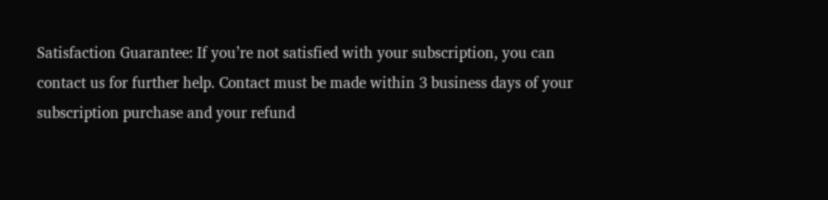Satisfaction Guarantee: If you’re not satisfied with your subscription, you can contact us for further help. Contact must be made within 3 business days of your subscription purchase and your refund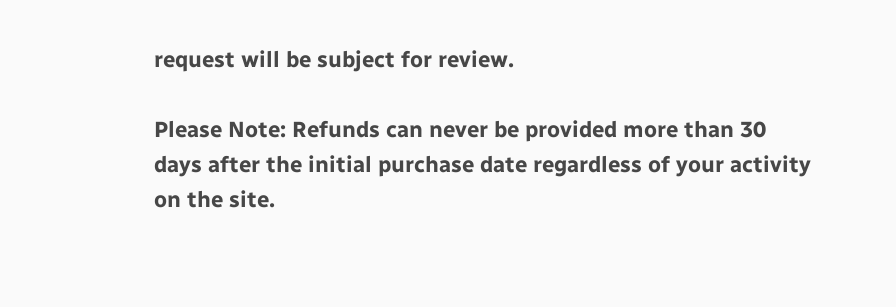request will be subject for review.

Please Note: Refunds can never be provided more than 30 days after the initial purchase date regardless of your activity on the site.